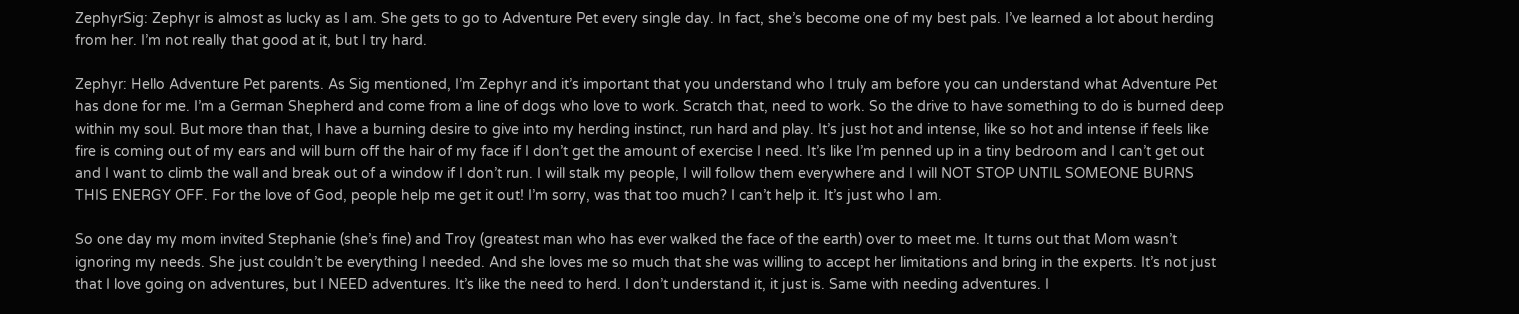ZephyrSig: Zephyr is almost as lucky as I am. She gets to go to Adventure Pet every single day. In fact, she’s become one of my best pals. I’ve learned a lot about herding from her. I’m not really that good at it, but I try hard.

Zephyr: Hello Adventure Pet parents. As Sig mentioned, I’m Zephyr and it’s important that you understand who I truly am before you can understand what Adventure Pet has done for me. I’m a German Shepherd and come from a line of dogs who love to work. Scratch that, need to work. So the drive to have something to do is burned deep within my soul. But more than that, I have a burning desire to give into my herding instinct, run hard and play. It’s just hot and intense, like so hot and intense if feels like fire is coming out of my ears and will burn off the hair of my face if I don’t get the amount of exercise I need. It’s like I’m penned up in a tiny bedroom and I can’t get out and I want to climb the wall and break out of a window if I don’t run. I will stalk my people, I will follow them everywhere and I will NOT STOP UNTIL SOMEONE BURNS THIS ENERGY OFF. For the love of God, people help me get it out! I’m sorry, was that too much? I can’t help it. It’s just who I am.

So one day my mom invited Stephanie (she’s fine) and Troy (greatest man who has ever walked the face of the earth) over to meet me. It turns out that Mom wasn’t ignoring my needs. She just couldn’t be everything I needed. And she loves me so much that she was willing to accept her limitations and bring in the experts. It’s not just that I love going on adventures, but I NEED adventures. It’s like the need to herd. I don’t understand it, it just is. Same with needing adventures. I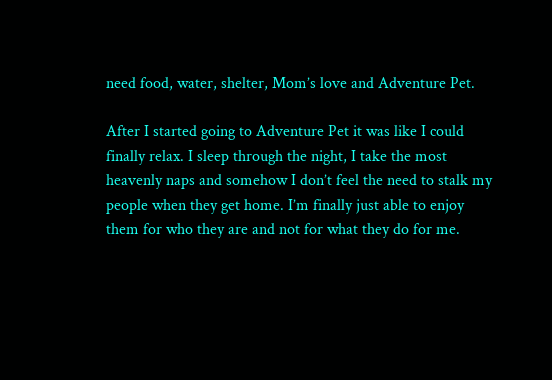need food, water, shelter, Mom’s love and Adventure Pet.

After I started going to Adventure Pet it was like I could finally relax. I sleep through the night, I take the most heavenly naps and somehow I don’t feel the need to stalk my people when they get home. I’m finally just able to enjoy them for who they are and not for what they do for me.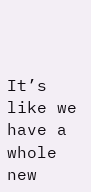It’s like we have a whole new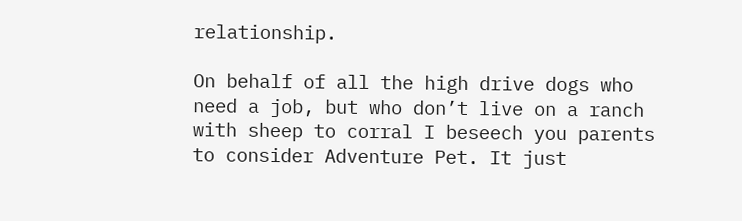relationship.

On behalf of all the high drive dogs who need a job, but who don’t live on a ranch with sheep to corral I beseech you parents to consider Adventure Pet. It just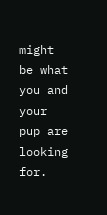might be what you and your pup are looking for.